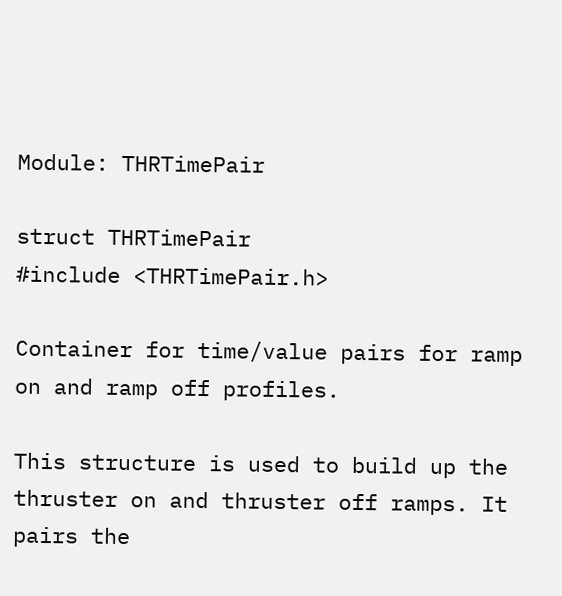Module: THRTimePair

struct THRTimePair
#include <THRTimePair.h>

Container for time/value pairs for ramp on and ramp off profiles.

This structure is used to build up the thruster on and thruster off ramps. It pairs the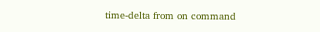time-delta from on command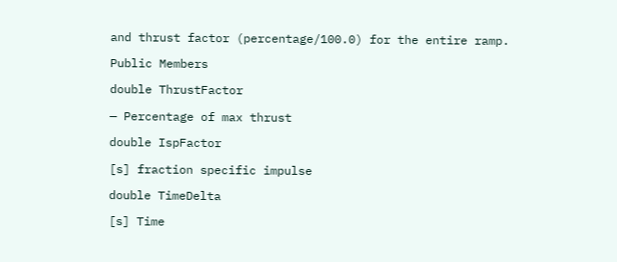and thrust factor (percentage/100.0) for the entire ramp.

Public Members

double ThrustFactor

— Percentage of max thrust

double IspFactor

[s] fraction specific impulse

double TimeDelta

[s] Time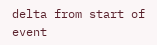delta from start of event